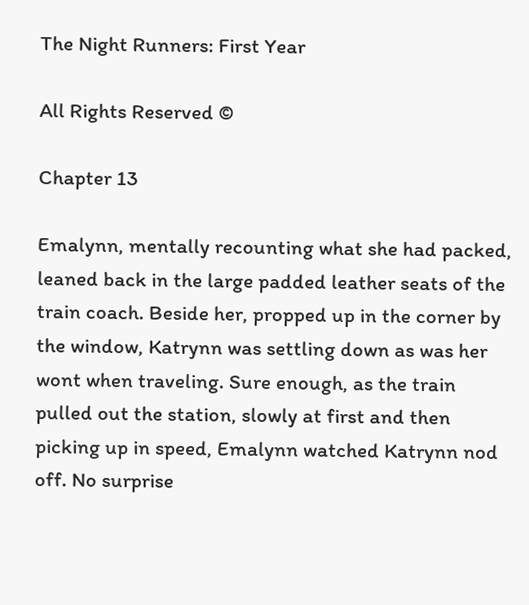The Night Runners: First Year

All Rights Reserved ©

Chapter 13

Emalynn, mentally recounting what she had packed, leaned back in the large padded leather seats of the train coach. Beside her, propped up in the corner by the window, Katrynn was settling down as was her wont when traveling. Sure enough, as the train pulled out the station, slowly at first and then picking up in speed, Emalynn watched Katrynn nod off. No surprise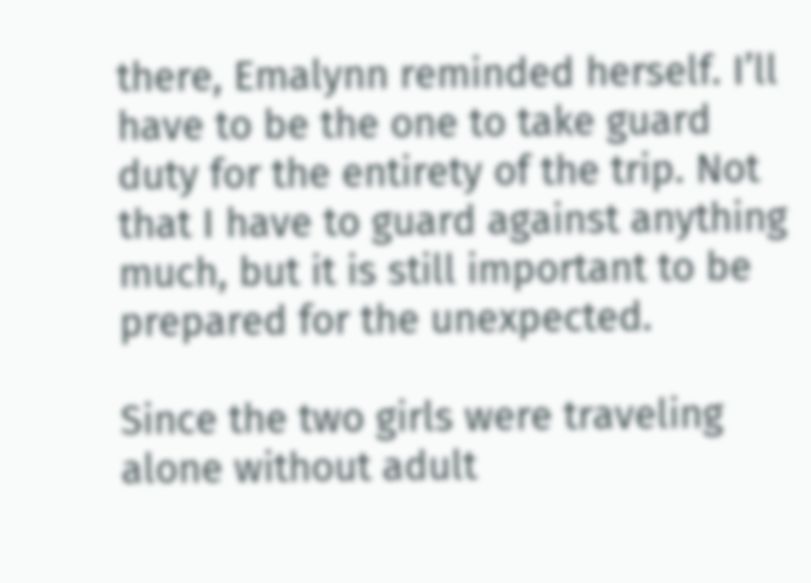there, Emalynn reminded herself. I’ll have to be the one to take guard duty for the entirety of the trip. Not that I have to guard against anything much, but it is still important to be prepared for the unexpected.

Since the two girls were traveling alone without adult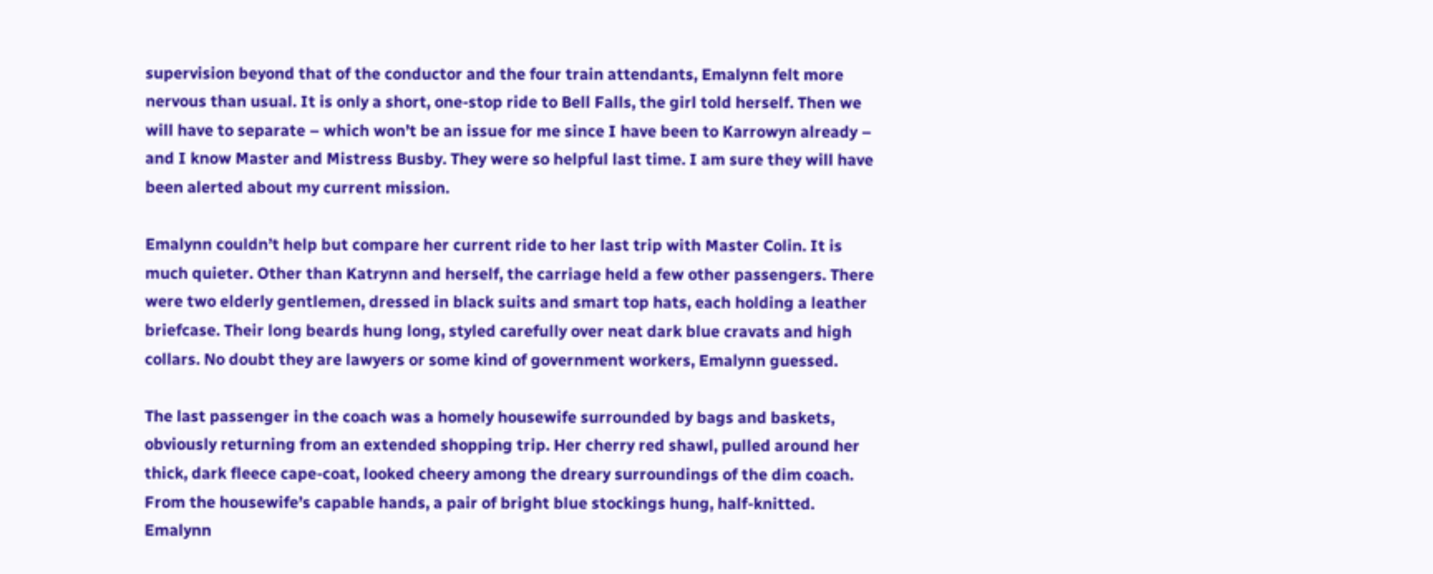supervision beyond that of the conductor and the four train attendants, Emalynn felt more nervous than usual. It is only a short, one-stop ride to Bell Falls, the girl told herself. Then we will have to separate – which won’t be an issue for me since I have been to Karrowyn already – and I know Master and Mistress Busby. They were so helpful last time. I am sure they will have been alerted about my current mission.

Emalynn couldn’t help but compare her current ride to her last trip with Master Colin. It is much quieter. Other than Katrynn and herself, the carriage held a few other passengers. There were two elderly gentlemen, dressed in black suits and smart top hats, each holding a leather briefcase. Their long beards hung long, styled carefully over neat dark blue cravats and high collars. No doubt they are lawyers or some kind of government workers, Emalynn guessed.

The last passenger in the coach was a homely housewife surrounded by bags and baskets, obviously returning from an extended shopping trip. Her cherry red shawl, pulled around her thick, dark fleece cape-coat, looked cheery among the dreary surroundings of the dim coach. From the housewife’s capable hands, a pair of bright blue stockings hung, half-knitted. Emalynn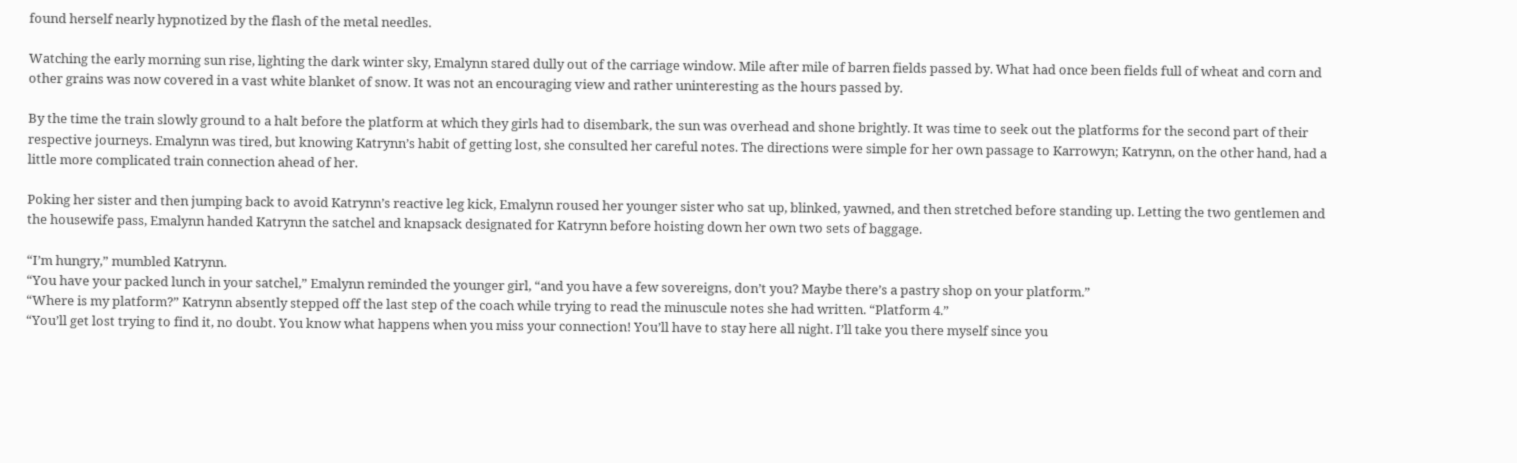found herself nearly hypnotized by the flash of the metal needles.

Watching the early morning sun rise, lighting the dark winter sky, Emalynn stared dully out of the carriage window. Mile after mile of barren fields passed by. What had once been fields full of wheat and corn and other grains was now covered in a vast white blanket of snow. It was not an encouraging view and rather uninteresting as the hours passed by.

By the time the train slowly ground to a halt before the platform at which they girls had to disembark, the sun was overhead and shone brightly. It was time to seek out the platforms for the second part of their respective journeys. Emalynn was tired, but knowing Katrynn’s habit of getting lost, she consulted her careful notes. The directions were simple for her own passage to Karrowyn; Katrynn, on the other hand, had a little more complicated train connection ahead of her.

Poking her sister and then jumping back to avoid Katrynn’s reactive leg kick, Emalynn roused her younger sister who sat up, blinked, yawned, and then stretched before standing up. Letting the two gentlemen and the housewife pass, Emalynn handed Katrynn the satchel and knapsack designated for Katrynn before hoisting down her own two sets of baggage.

“I’m hungry,” mumbled Katrynn.
“You have your packed lunch in your satchel,” Emalynn reminded the younger girl, “and you have a few sovereigns, don’t you? Maybe there’s a pastry shop on your platform.”
“Where is my platform?” Katrynn absently stepped off the last step of the coach while trying to read the minuscule notes she had written. “Platform 4.”
“You’ll get lost trying to find it, no doubt. You know what happens when you miss your connection! You’ll have to stay here all night. I’ll take you there myself since you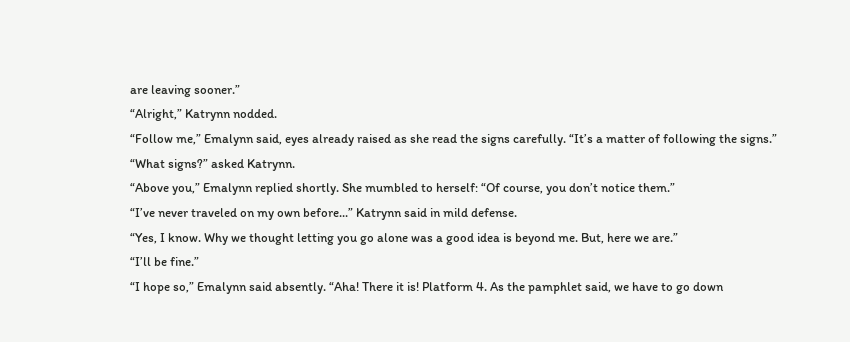are leaving sooner.”
“Alright,” Katrynn nodded.
“Follow me,” Emalynn said, eyes already raised as she read the signs carefully. “It’s a matter of following the signs.”
“What signs?” asked Katrynn.
“Above you,” Emalynn replied shortly. She mumbled to herself: “Of course, you don’t notice them.”
“I’ve never traveled on my own before...” Katrynn said in mild defense.
“Yes, I know. Why we thought letting you go alone was a good idea is beyond me. But, here we are.”
“I’ll be fine.”
“I hope so,” Emalynn said absently. “Aha! There it is! Platform 4. As the pamphlet said, we have to go down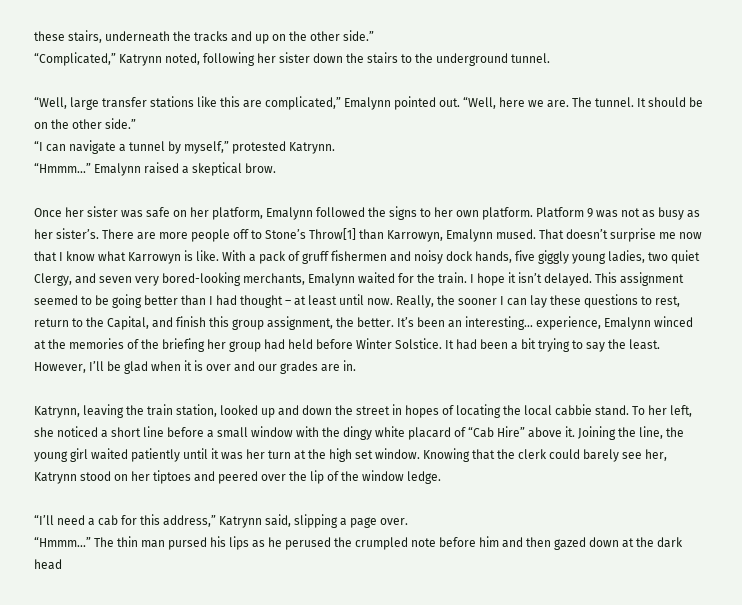these stairs, underneath the tracks and up on the other side.”
“Complicated,” Katrynn noted, following her sister down the stairs to the underground tunnel.

“Well, large transfer stations like this are complicated,” Emalynn pointed out. “Well, here we are. The tunnel. It should be on the other side.”
“I can navigate a tunnel by myself,” protested Katrynn.
“Hmmm...” Emalynn raised a skeptical brow.

Once her sister was safe on her platform, Emalynn followed the signs to her own platform. Platform 9 was not as busy as her sister’s. There are more people off to Stone’s Throw[1] than Karrowyn, Emalynn mused. That doesn’t surprise me now that I know what Karrowyn is like. With a pack of gruff fishermen and noisy dock hands, five giggly young ladies, two quiet Clergy, and seven very bored-looking merchants, Emalynn waited for the train. I hope it isn’t delayed. This assignment seemed to be going better than I had thought – at least until now. Really, the sooner I can lay these questions to rest, return to the Capital, and finish this group assignment, the better. It’s been an interesting... experience, Emalynn winced at the memories of the briefing her group had held before Winter Solstice. It had been a bit trying to say the least. However, I’ll be glad when it is over and our grades are in.

Katrynn, leaving the train station, looked up and down the street in hopes of locating the local cabbie stand. To her left, she noticed a short line before a small window with the dingy white placard of “Cab Hire” above it. Joining the line, the young girl waited patiently until it was her turn at the high set window. Knowing that the clerk could barely see her, Katrynn stood on her tiptoes and peered over the lip of the window ledge.

“I’ll need a cab for this address,” Katrynn said, slipping a page over.
“Hmmm...” The thin man pursed his lips as he perused the crumpled note before him and then gazed down at the dark head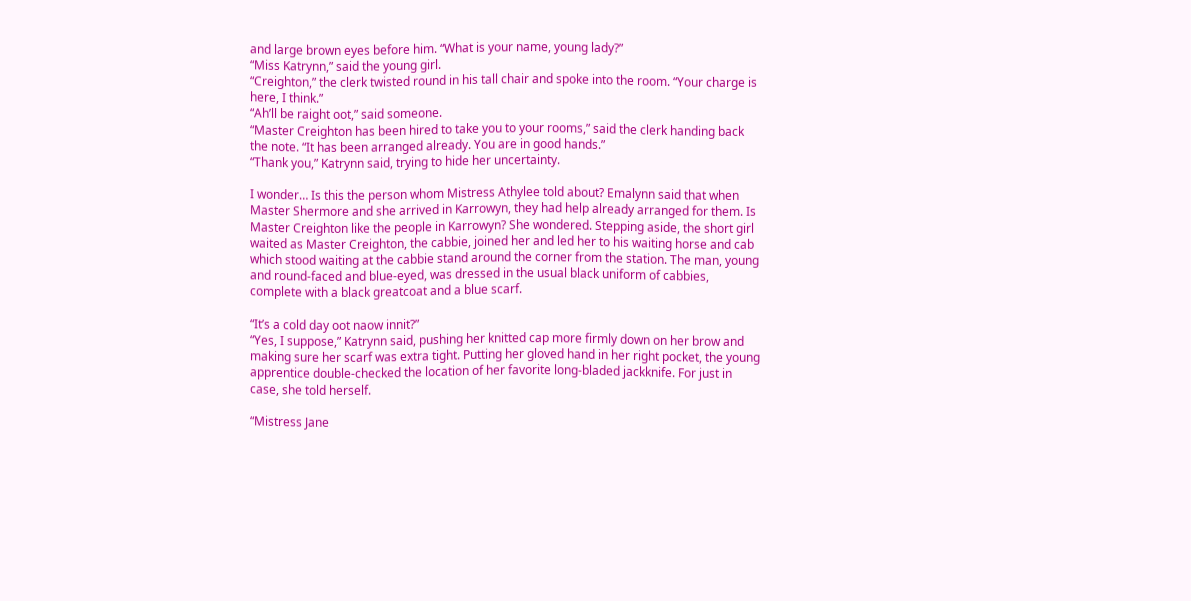and large brown eyes before him. “What is your name, young lady?”
“Miss Katrynn,” said the young girl.
“Creighton,” the clerk twisted round in his tall chair and spoke into the room. “Your charge is here, I think.”
“Ah’ll be raight oot,” said someone.
“Master Creighton has been hired to take you to your rooms,” said the clerk handing back the note. “It has been arranged already. You are in good hands.”
“Thank you,” Katrynn said, trying to hide her uncertainty.

I wonder… Is this the person whom Mistress Athylee told about? Emalynn said that when Master Shermore and she arrived in Karrowyn, they had help already arranged for them. Is Master Creighton like the people in Karrowyn? She wondered. Stepping aside, the short girl waited as Master Creighton, the cabbie, joined her and led her to his waiting horse and cab which stood waiting at the cabbie stand around the corner from the station. The man, young and round-faced and blue-eyed, was dressed in the usual black uniform of cabbies, complete with a black greatcoat and a blue scarf.

“It’s a cold day oot naow innit?”
“Yes, I suppose,” Katrynn said, pushing her knitted cap more firmly down on her brow and making sure her scarf was extra tight. Putting her gloved hand in her right pocket, the young apprentice double-checked the location of her favorite long-bladed jackknife. For just in case, she told herself.

“Mistress Jane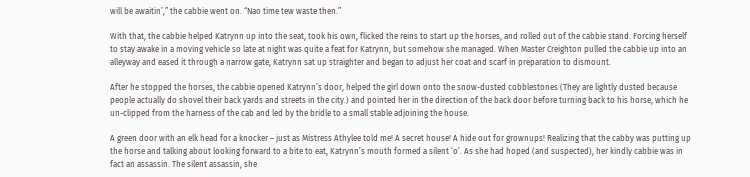will be awaitin’,” the cabbie went on. “Nao time tew waste then.”

With that, the cabbie helped Katrynn up into the seat, took his own, flicked the reins to start up the horses, and rolled out of the cabbie stand. Forcing herself to stay awake in a moving vehicle so late at night was quite a feat for Katrynn, but somehow she managed. When Master Creighton pulled the cabbie up into an alleyway and eased it through a narrow gate, Katrynn sat up straighter and began to adjust her coat and scarf in preparation to dismount.

After he stopped the horses, the cabbie opened Katrynn’s door, helped the girl down onto the snow-dusted cobblestones (They are lightly dusted because people actually do shovel their back yards and streets in the city.) and pointed her in the direction of the back door before turning back to his horse, which he un-clipped from the harness of the cab and led by the bridle to a small stable adjoining the house.

A green door with an elk head for a knocker – just as Mistress Athylee told me! A secret house! A hide out for grownups! Realizing that the cabby was putting up the horse and talking about looking forward to a bite to eat, Katrynn’s mouth formed a silent ‘o’. As she had hoped (and suspected), her kindly cabbie was in fact an assassin. The silent assassin, she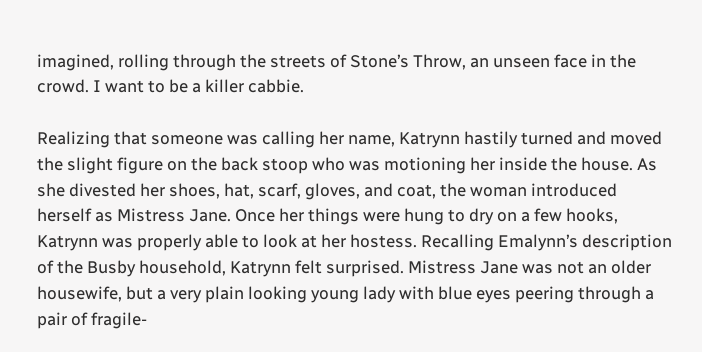imagined, rolling through the streets of Stone’s Throw, an unseen face in the crowd. I want to be a killer cabbie.

Realizing that someone was calling her name, Katrynn hastily turned and moved the slight figure on the back stoop who was motioning her inside the house. As she divested her shoes, hat, scarf, gloves, and coat, the woman introduced herself as Mistress Jane. Once her things were hung to dry on a few hooks, Katrynn was properly able to look at her hostess. Recalling Emalynn’s description of the Busby household, Katrynn felt surprised. Mistress Jane was not an older housewife, but a very plain looking young lady with blue eyes peering through a pair of fragile-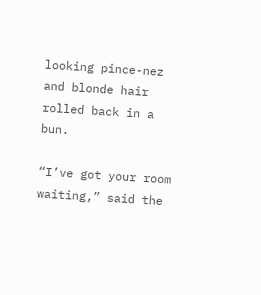looking pince-nez and blonde hair rolled back in a bun.

“I’ve got your room waiting,” said the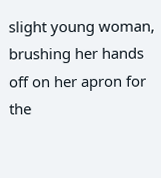slight young woman, brushing her hands off on her apron for the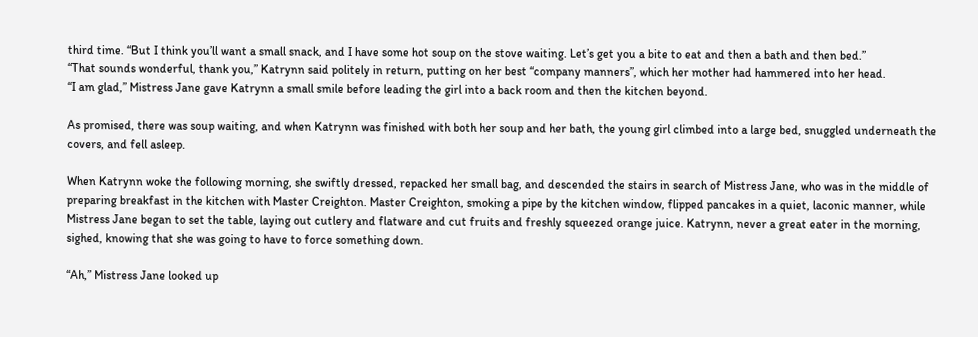third time. “But I think you’ll want a small snack, and I have some hot soup on the stove waiting. Let’s get you a bite to eat and then a bath and then bed.”
“That sounds wonderful, thank you,” Katrynn said politely in return, putting on her best “company manners”, which her mother had hammered into her head.
“I am glad,” Mistress Jane gave Katrynn a small smile before leading the girl into a back room and then the kitchen beyond.

As promised, there was soup waiting, and when Katrynn was finished with both her soup and her bath, the young girl climbed into a large bed, snuggled underneath the covers, and fell asleep.

When Katrynn woke the following morning, she swiftly dressed, repacked her small bag, and descended the stairs in search of Mistress Jane, who was in the middle of preparing breakfast in the kitchen with Master Creighton. Master Creighton, smoking a pipe by the kitchen window, flipped pancakes in a quiet, laconic manner, while Mistress Jane began to set the table, laying out cutlery and flatware and cut fruits and freshly squeezed orange juice. Katrynn, never a great eater in the morning, sighed, knowing that she was going to have to force something down.

“Ah,” Mistress Jane looked up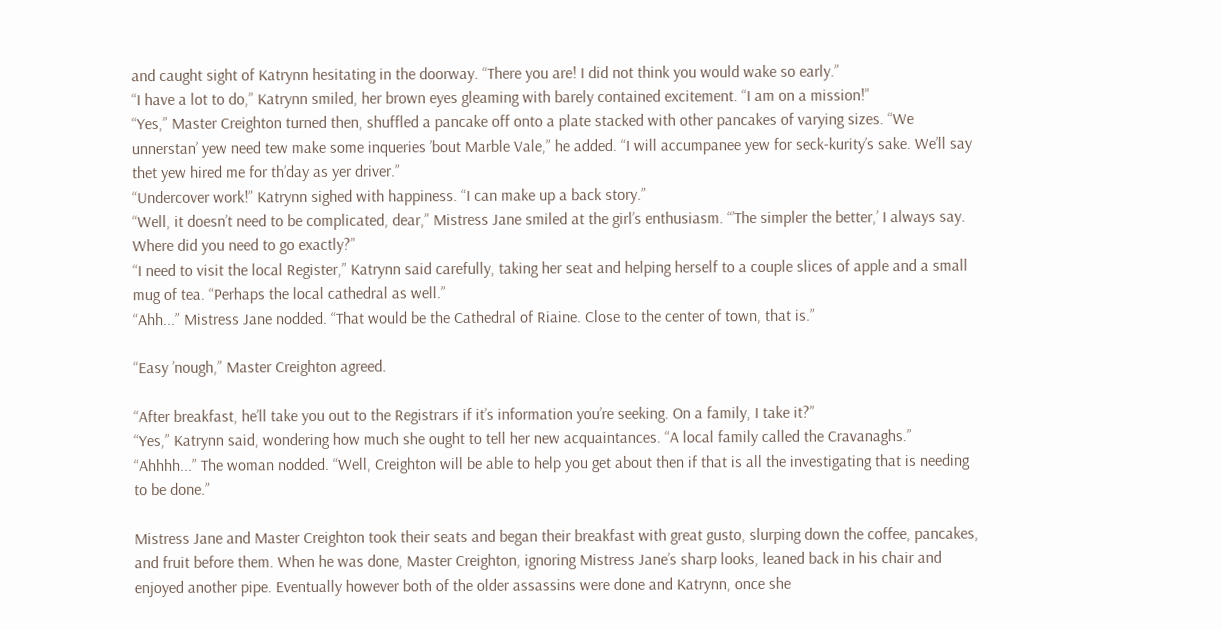and caught sight of Katrynn hesitating in the doorway. “There you are! I did not think you would wake so early.”
“I have a lot to do,” Katrynn smiled, her brown eyes gleaming with barely contained excitement. “I am on a mission!”
“Yes,” Master Creighton turned then, shuffled a pancake off onto a plate stacked with other pancakes of varying sizes. “We unnerstan’ yew need tew make some inqueries ’bout Marble Vale,” he added. “I will accumpanee yew for seck-kurity’s sake. We’ll say thet yew hired me for th’day as yer driver.”
“Undercover work!” Katrynn sighed with happiness. “I can make up a back story.”
“Well, it doesn’t need to be complicated, dear,” Mistress Jane smiled at the girl’s enthusiasm. “’The simpler the better,’ I always say. Where did you need to go exactly?”
“I need to visit the local Register,” Katrynn said carefully, taking her seat and helping herself to a couple slices of apple and a small mug of tea. “Perhaps the local cathedral as well.”
“Ahh...” Mistress Jane nodded. “That would be the Cathedral of Riaine. Close to the center of town, that is.”

“Easy ’nough,” Master Creighton agreed.

“After breakfast, he’ll take you out to the Registrars if it’s information you’re seeking. On a family, I take it?”
“Yes,” Katrynn said, wondering how much she ought to tell her new acquaintances. “A local family called the Cravanaghs.”
“Ahhhh...” The woman nodded. “Well, Creighton will be able to help you get about then if that is all the investigating that is needing to be done.”

Mistress Jane and Master Creighton took their seats and began their breakfast with great gusto, slurping down the coffee, pancakes, and fruit before them. When he was done, Master Creighton, ignoring Mistress Jane’s sharp looks, leaned back in his chair and enjoyed another pipe. Eventually however both of the older assassins were done and Katrynn, once she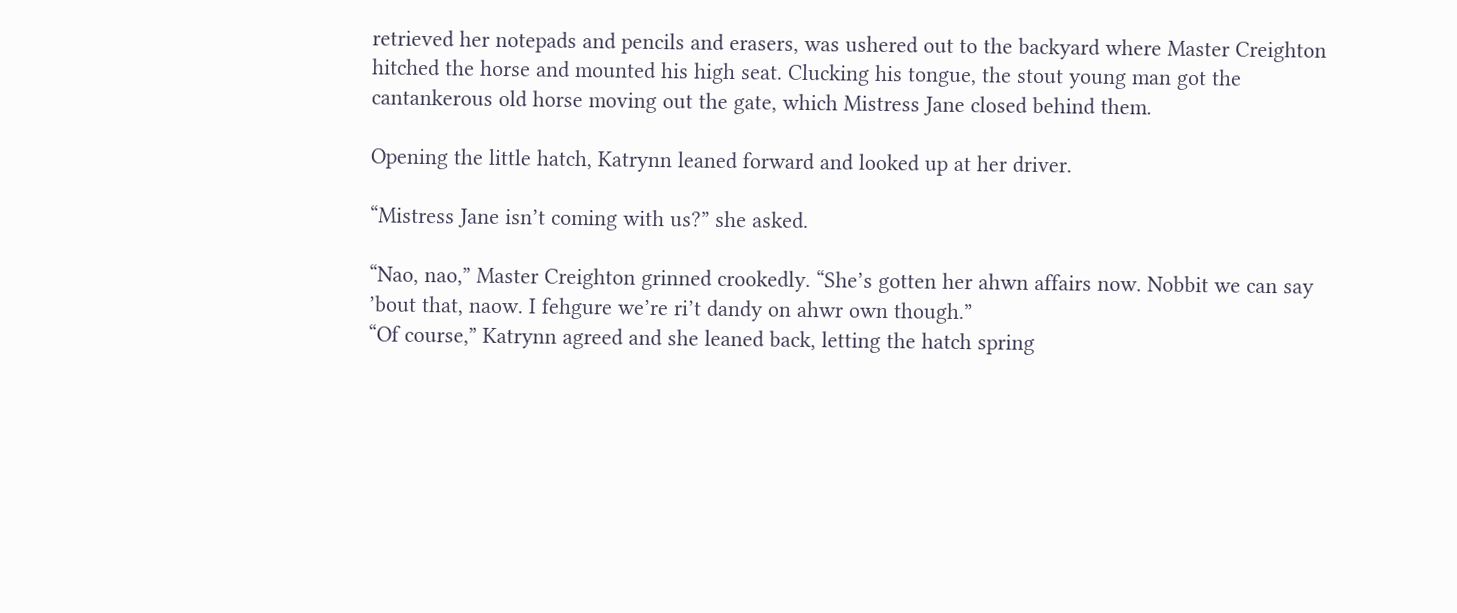retrieved her notepads and pencils and erasers, was ushered out to the backyard where Master Creighton hitched the horse and mounted his high seat. Clucking his tongue, the stout young man got the cantankerous old horse moving out the gate, which Mistress Jane closed behind them.

Opening the little hatch, Katrynn leaned forward and looked up at her driver.

“Mistress Jane isn’t coming with us?” she asked.

“Nao, nao,” Master Creighton grinned crookedly. “She’s gotten her ahwn affairs now. Nobbit we can say ’bout that, naow. I fehgure we’re ri’t dandy on ahwr own though.”
“Of course,” Katrynn agreed and she leaned back, letting the hatch spring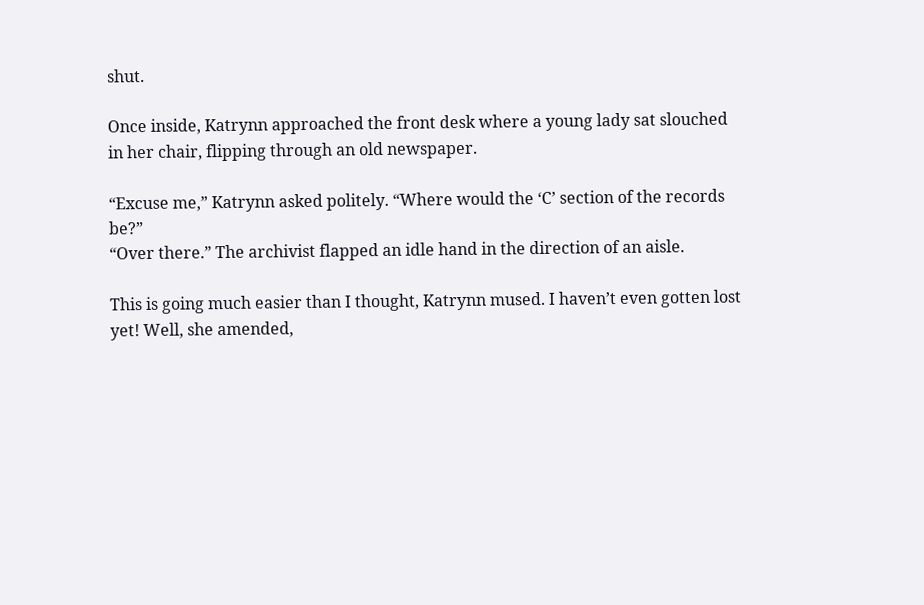shut.

Once inside, Katrynn approached the front desk where a young lady sat slouched in her chair, flipping through an old newspaper.

“Excuse me,” Katrynn asked politely. “Where would the ‘C’ section of the records be?”
“Over there.” The archivist flapped an idle hand in the direction of an aisle.

This is going much easier than I thought, Katrynn mused. I haven’t even gotten lost yet! Well, she amended,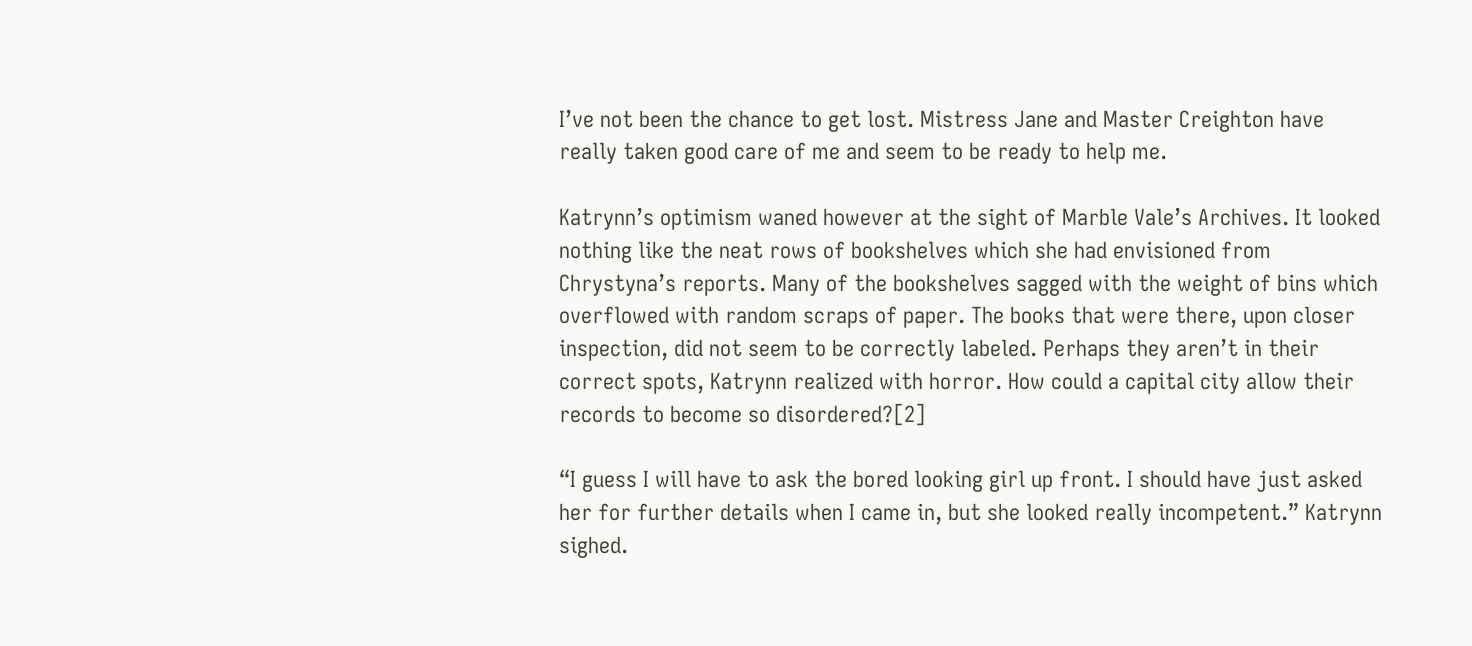I’ve not been the chance to get lost. Mistress Jane and Master Creighton have really taken good care of me and seem to be ready to help me.

Katrynn’s optimism waned however at the sight of Marble Vale’s Archives. It looked nothing like the neat rows of bookshelves which she had envisioned from Chrystyna’s reports. Many of the bookshelves sagged with the weight of bins which overflowed with random scraps of paper. The books that were there, upon closer inspection, did not seem to be correctly labeled. Perhaps they aren’t in their correct spots, Katrynn realized with horror. How could a capital city allow their records to become so disordered?[2]

“I guess I will have to ask the bored looking girl up front. I should have just asked her for further details when I came in, but she looked really incompetent.” Katrynn sighed.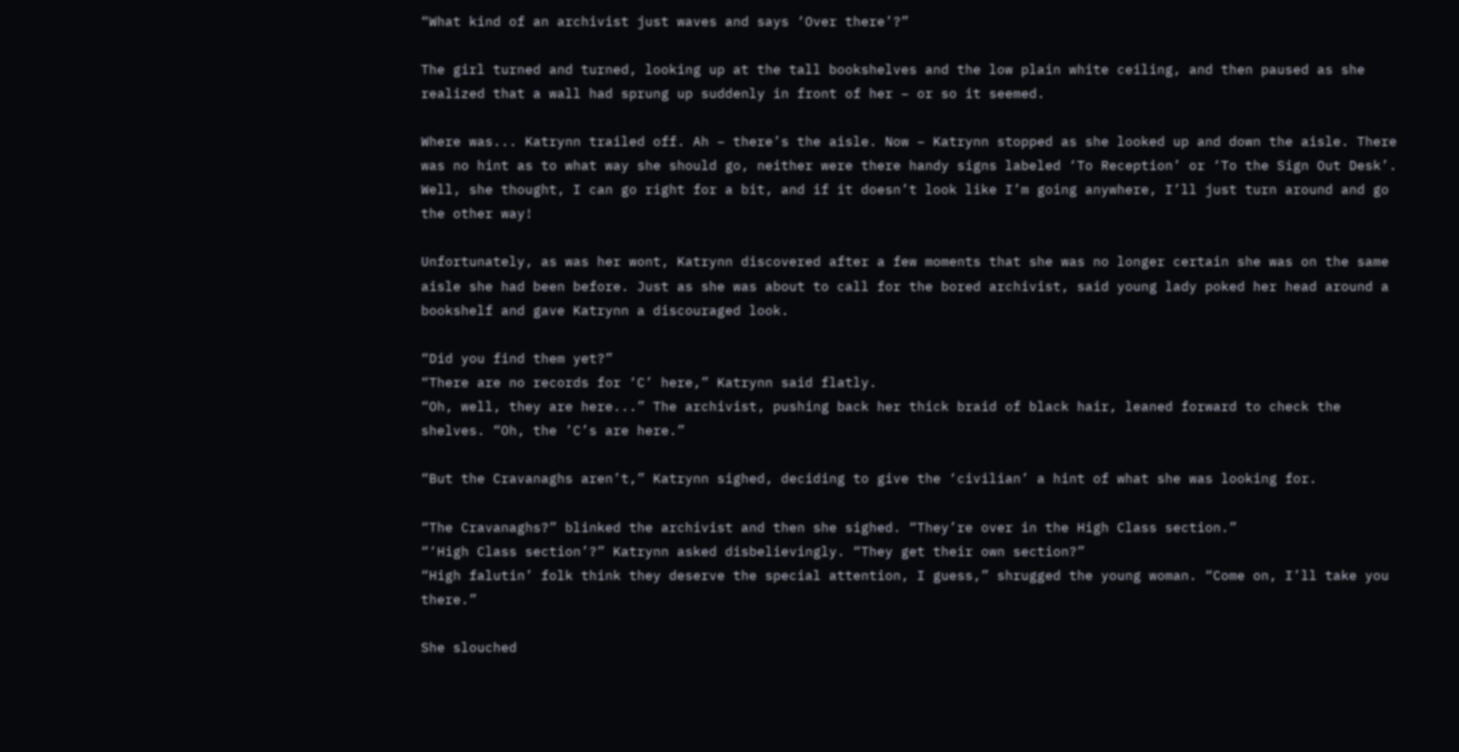“What kind of an archivist just waves and says ‘Over there’?”

The girl turned and turned, looking up at the tall bookshelves and the low plain white ceiling, and then paused as she realized that a wall had sprung up suddenly in front of her – or so it seemed.

Where was... Katrynn trailed off. Ah – there’s the aisle. Now – Katrynn stopped as she looked up and down the aisle. There was no hint as to what way she should go, neither were there handy signs labeled ‘To Reception’ or ‘To the Sign Out Desk’. Well, she thought, I can go right for a bit, and if it doesn’t look like I’m going anywhere, I’ll just turn around and go the other way!

Unfortunately, as was her wont, Katrynn discovered after a few moments that she was no longer certain she was on the same aisle she had been before. Just as she was about to call for the bored archivist, said young lady poked her head around a bookshelf and gave Katrynn a discouraged look.

“Did you find them yet?”
“There are no records for ‘C’ here,” Katrynn said flatly.
“Oh, well, they are here...” The archivist, pushing back her thick braid of black hair, leaned forward to check the shelves. “Oh, the ’C’s are here.”

“But the Cravanaghs aren’t,” Katrynn sighed, deciding to give the ‘civilian’ a hint of what she was looking for.

“The Cravanaghs?” blinked the archivist and then she sighed. “They’re over in the High Class section.”
“‘High Class section’?” Katrynn asked disbelievingly. “They get their own section?”
“High falutin’ folk think they deserve the special attention, I guess,” shrugged the young woman. “Come on, I’ll take you there.”

She slouched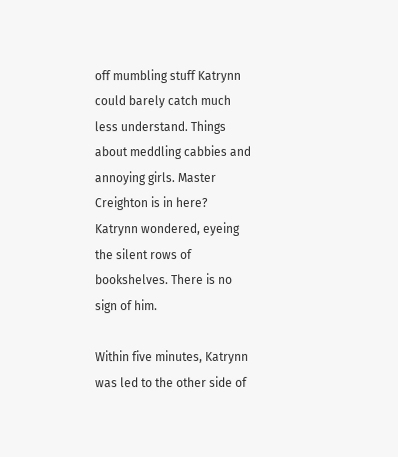off mumbling stuff Katrynn could barely catch much less understand. Things about meddling cabbies and annoying girls. Master Creighton is in here? Katrynn wondered, eyeing the silent rows of bookshelves. There is no sign of him.

Within five minutes, Katrynn was led to the other side of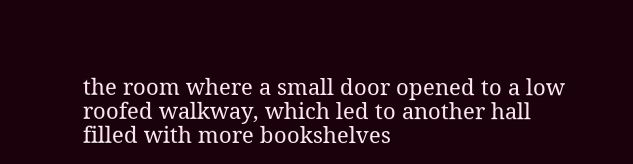the room where a small door opened to a low roofed walkway, which led to another hall filled with more bookshelves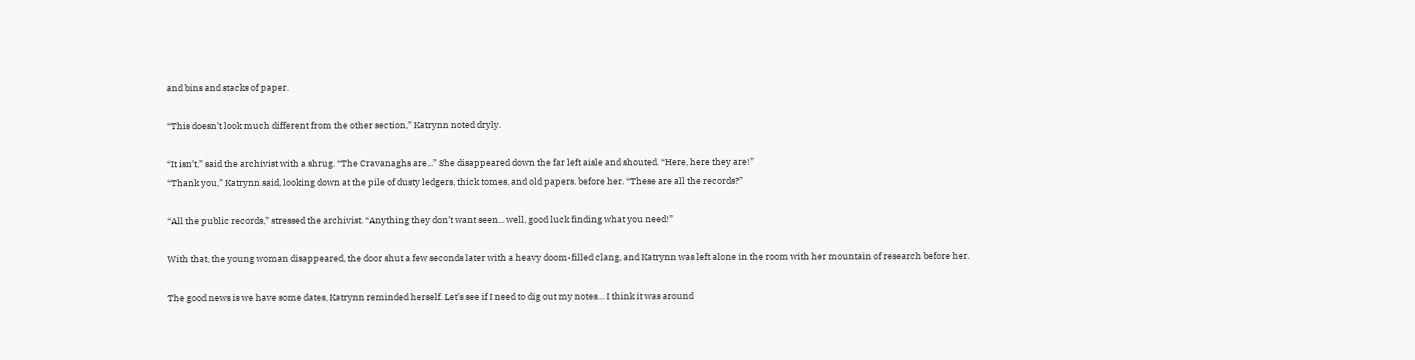and bins and stacks of paper.

“This doesn’t look much different from the other section,” Katrynn noted dryly.

“It isn’t,” said the archivist with a shrug. “The Cravanaghs are...” She disappeared down the far left aisle and shouted. “Here, here they are!”
“Thank you,” Katrynn said, looking down at the pile of dusty ledgers, thick tomes, and old papers. before her. “These are all the records?”

“All the public records,” stressed the archivist. “Anything they don’t want seen... well, good luck finding what you need!”

With that, the young woman disappeared, the door shut a few seconds later with a heavy doom-filled clang, and Katrynn was left alone in the room with her mountain of research before her.

The good news is we have some dates, Katrynn reminded herself. Let’s see if I need to dig out my notes… I think it was around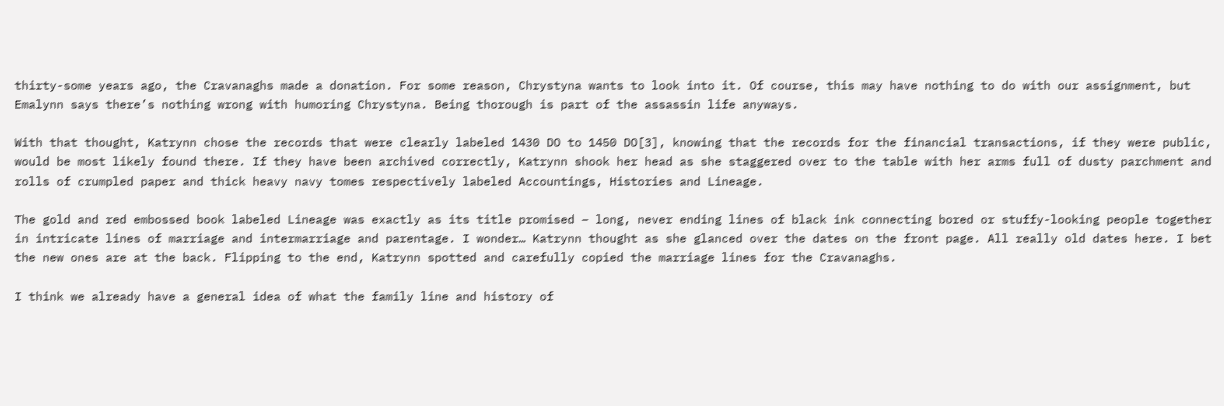thirty-some years ago, the Cravanaghs made a donation. For some reason, Chrystyna wants to look into it. Of course, this may have nothing to do with our assignment, but Emalynn says there’s nothing wrong with humoring Chrystyna. Being thorough is part of the assassin life anyways.

With that thought, Katrynn chose the records that were clearly labeled 1430 DO to 1450 DO[3], knowing that the records for the financial transactions, if they were public, would be most likely found there. If they have been archived correctly, Katrynn shook her head as she staggered over to the table with her arms full of dusty parchment and rolls of crumpled paper and thick heavy navy tomes respectively labeled Accountings, Histories and Lineage.

The gold and red embossed book labeled Lineage was exactly as its title promised – long, never ending lines of black ink connecting bored or stuffy-looking people together in intricate lines of marriage and intermarriage and parentage. I wonder… Katrynn thought as she glanced over the dates on the front page. All really old dates here. I bet the new ones are at the back. Flipping to the end, Katrynn spotted and carefully copied the marriage lines for the Cravanaghs.

I think we already have a general idea of what the family line and history of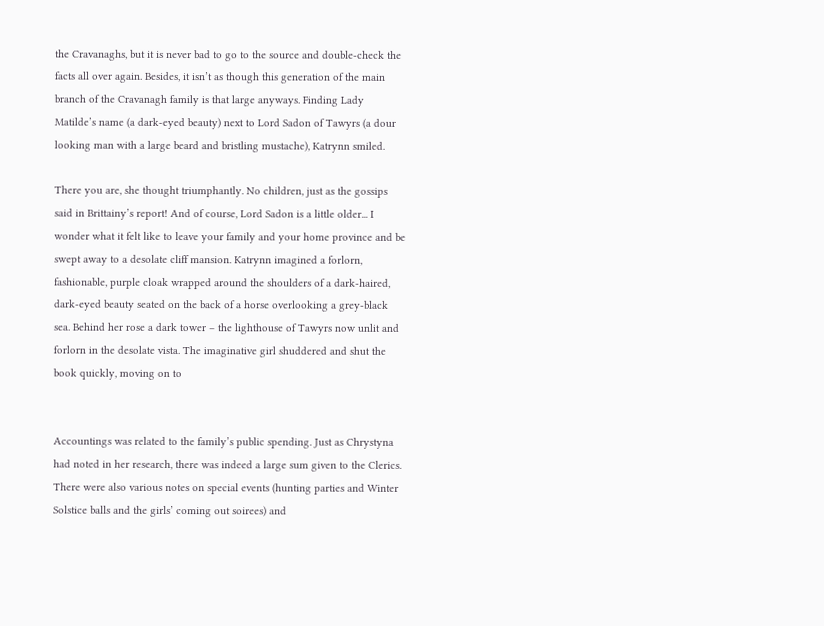the Cravanaghs, but it is never bad to go to the source and double-check the facts all over again. Besides, it isn’t as though this generation of the main branch of the Cravanagh family is that large anyways. Finding Lady Matilde’s name (a dark-eyed beauty) next to Lord Sadon of Tawyrs (a dour looking man with a large beard and bristling mustache), Katrynn smiled.

There you are, she thought triumphantly. No children, just as the gossips said in Brittainy’s report! And of course, Lord Sadon is a little older... I wonder what it felt like to leave your family and your home province and be swept away to a desolate cliff mansion. Katrynn imagined a forlorn, fashionable, purple cloak wrapped around the shoulders of a dark-haired, dark-eyed beauty seated on the back of a horse overlooking a grey-black sea. Behind her rose a dark tower – the lighthouse of Tawyrs now unlit and forlorn in the desolate vista. The imaginative girl shuddered and shut the book quickly, moving on to


Accountings was related to the family’s public spending. Just as Chrystyna had noted in her research, there was indeed a large sum given to the Clerics. There were also various notes on special events (hunting parties and Winter Solstice balls and the girls’ coming out soirees) and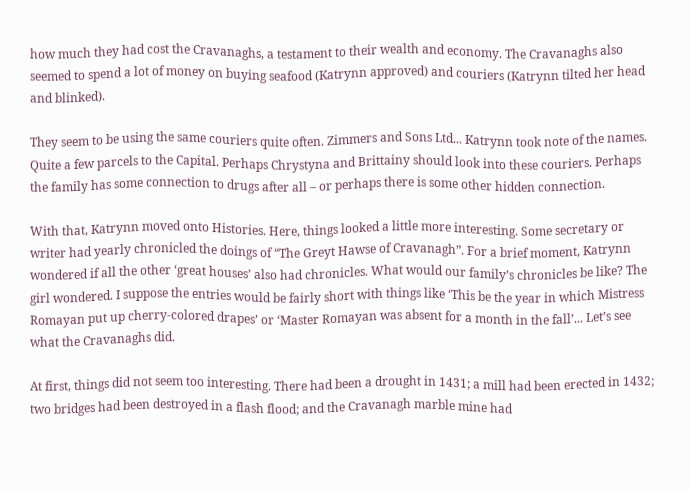how much they had cost the Cravanaghs, a testament to their wealth and economy. The Cravanaghs also seemed to spend a lot of money on buying seafood (Katrynn approved) and couriers (Katrynn tilted her head and blinked).

They seem to be using the same couriers quite often. Zimmers and Sons Ltd... Katrynn took note of the names. Quite a few parcels to the Capital. Perhaps Chrystyna and Brittainy should look into these couriers. Perhaps the family has some connection to drugs after all – or perhaps there is some other hidden connection.

With that, Katrynn moved onto Histories. Here, things looked a little more interesting. Some secretary or writer had yearly chronicled the doings of “The Greyt Hawse of Cravanagh”. For a brief moment, Katrynn wondered if all the other ‘great houses’ also had chronicles. What would our family’s chronicles be like? The girl wondered. I suppose the entries would be fairly short with things like ‘This be the year in which Mistress Romayan put up cherry-colored drapes’ or ‘Master Romayan was absent for a month in the fall’... Let’s see what the Cravanaghs did.

At first, things did not seem too interesting. There had been a drought in 1431; a mill had been erected in 1432; two bridges had been destroyed in a flash flood; and the Cravanagh marble mine had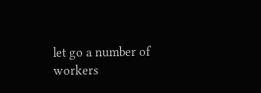let go a number of workers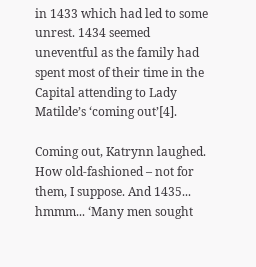in 1433 which had led to some unrest. 1434 seemed uneventful as the family had spent most of their time in the Capital attending to Lady Matilde’s ‘coming out’[4].

Coming out, Katrynn laughed. How old-fashioned – not for them, I suppose. And 1435... hmmm... ‘Many men sought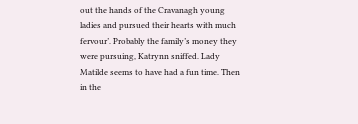out the hands of the Cravanagh young ladies and pursued their hearts with much fervour’. Probably the family’s money they were pursuing, Katrynn sniffed. Lady Matilde seems to have had a fun time. Then in the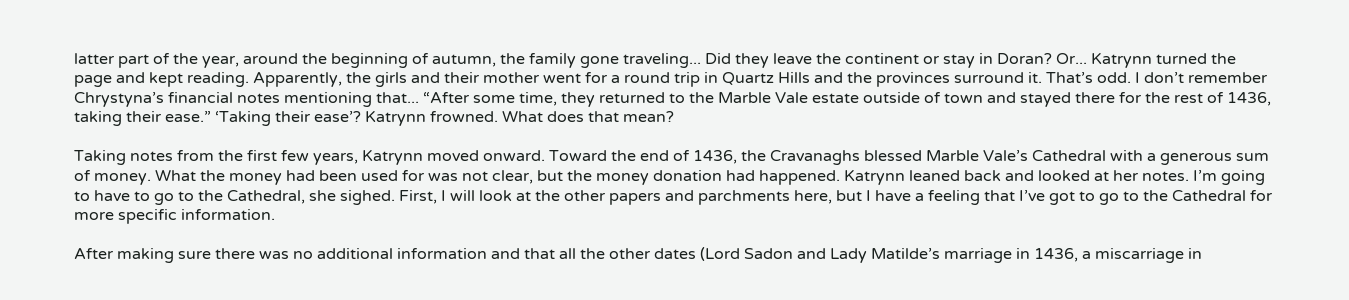latter part of the year, around the beginning of autumn, the family gone traveling... Did they leave the continent or stay in Doran? Or... Katrynn turned the page and kept reading. Apparently, the girls and their mother went for a round trip in Quartz Hills and the provinces surround it. That’s odd. I don’t remember Chrystyna’s financial notes mentioning that... “After some time, they returned to the Marble Vale estate outside of town and stayed there for the rest of 1436, taking their ease.” ‘Taking their ease’? Katrynn frowned. What does that mean?

Taking notes from the first few years, Katrynn moved onward. Toward the end of 1436, the Cravanaghs blessed Marble Vale’s Cathedral with a generous sum of money. What the money had been used for was not clear, but the money donation had happened. Katrynn leaned back and looked at her notes. I’m going to have to go to the Cathedral, she sighed. First, I will look at the other papers and parchments here, but I have a feeling that I’ve got to go to the Cathedral for more specific information.

After making sure there was no additional information and that all the other dates (Lord Sadon and Lady Matilde’s marriage in 1436, a miscarriage in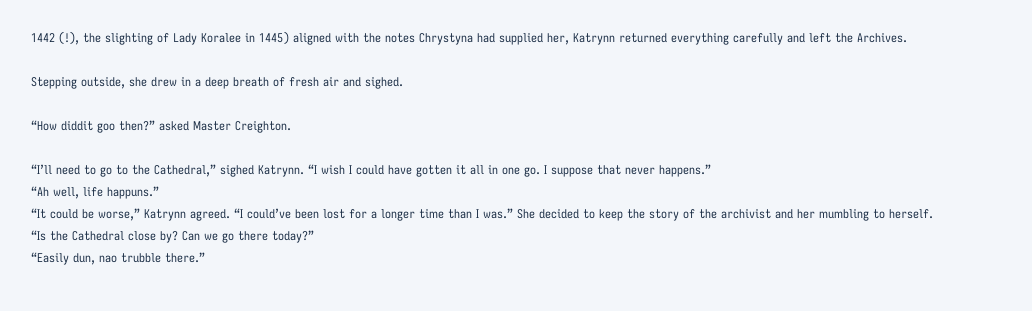1442 (!), the slighting of Lady Koralee in 1445) aligned with the notes Chrystyna had supplied her, Katrynn returned everything carefully and left the Archives.

Stepping outside, she drew in a deep breath of fresh air and sighed.

“How diddit goo then?” asked Master Creighton.

“I’ll need to go to the Cathedral,” sighed Katrynn. “I wish I could have gotten it all in one go. I suppose that never happens.”
“Ah well, life happuns.”
“It could be worse,” Katrynn agreed. “I could’ve been lost for a longer time than I was.” She decided to keep the story of the archivist and her mumbling to herself. “Is the Cathedral close by? Can we go there today?”
“Easily dun, nao trubble there.”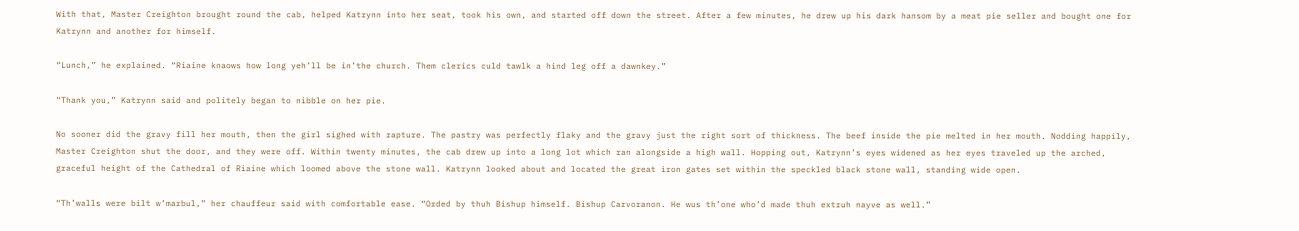With that, Master Creighton brought round the cab, helped Katrynn into her seat, took his own, and started off down the street. After a few minutes, he drew up his dark hansom by a meat pie seller and bought one for Katrynn and another for himself.

“Lunch,” he explained. “Riaine knaows how long yeh’ll be in’the church. Them clerics culd tawlk a hind leg off a dawnkey.”

“Thank you,” Katrynn said and politely began to nibble on her pie.

No sooner did the gravy fill her mouth, then the girl sighed with rapture. The pastry was perfectly flaky and the gravy just the right sort of thickness. The beef inside the pie melted in her mouth. Nodding happily, Master Creighton shut the door, and they were off. Within twenty minutes, the cab drew up into a long lot which ran alongside a high wall. Hopping out, Katrynn’s eyes widened as her eyes traveled up the arched, graceful height of the Cathedral of Riaine which loomed above the stone wall. Katrynn looked about and located the great iron gates set within the speckled black stone wall, standing wide open.

“Th’walls were bilt w’marbul,” her chauffeur said with comfortable ease. “Orded by thuh Bishup himself. Bishup Carvoranon. He wus th’one who’d made thuh extruh nayve as well.”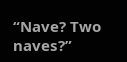“Nave? Two naves?”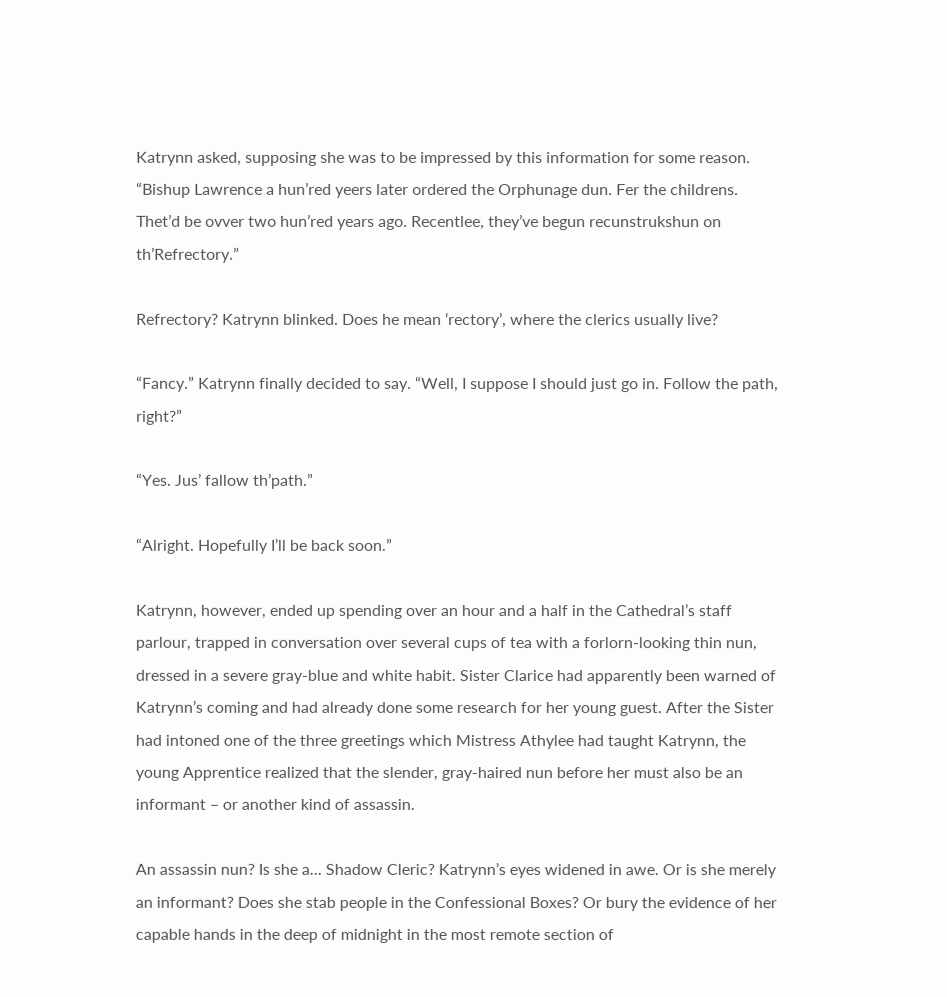Katrynn asked, supposing she was to be impressed by this information for some reason.
“Bishup Lawrence a hun’red yeers later ordered the Orphunage dun. Fer the childrens. Thet’d be ovver two hun’red years ago. Recentlee, they’ve begun recunstrukshun on th’Refrectory.”

Refrectory? Katrynn blinked. Does he mean ‘rectory’, where the clerics usually live?

“Fancy.” Katrynn finally decided to say. “Well, I suppose I should just go in. Follow the path, right?”

“Yes. Jus’ fallow th’path.”

“Alright. Hopefully I’ll be back soon.”

Katrynn, however, ended up spending over an hour and a half in the Cathedral’s staff parlour, trapped in conversation over several cups of tea with a forlorn-looking thin nun, dressed in a severe gray-blue and white habit. Sister Clarice had apparently been warned of Katrynn’s coming and had already done some research for her young guest. After the Sister had intoned one of the three greetings which Mistress Athylee had taught Katrynn, the young Apprentice realized that the slender, gray-haired nun before her must also be an informant – or another kind of assassin.

An assassin nun? Is she a... Shadow Cleric? Katrynn’s eyes widened in awe. Or is she merely an informant? Does she stab people in the Confessional Boxes? Or bury the evidence of her capable hands in the deep of midnight in the most remote section of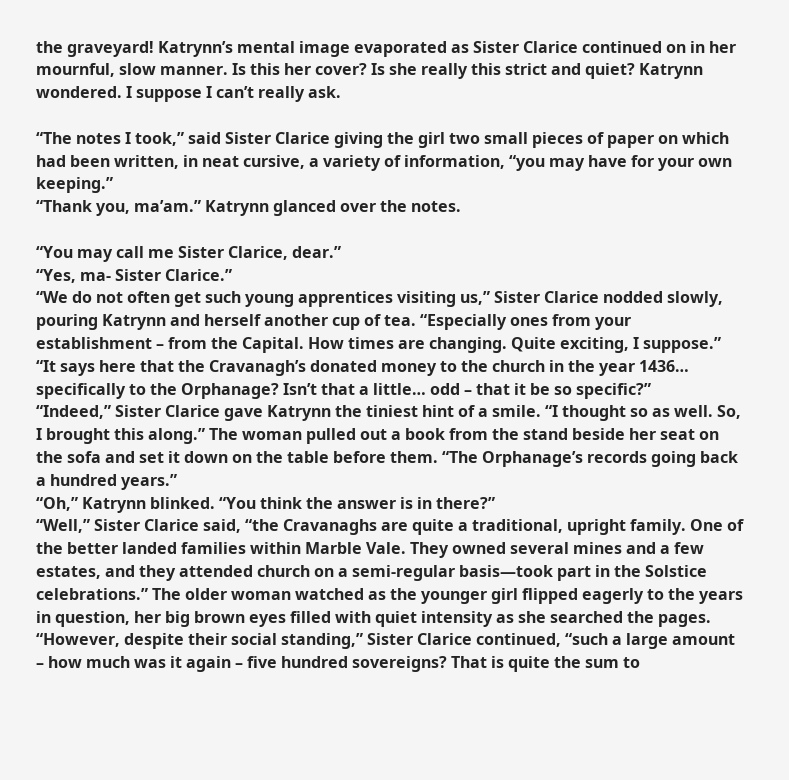the graveyard! Katrynn’s mental image evaporated as Sister Clarice continued on in her mournful, slow manner. Is this her cover? Is she really this strict and quiet? Katrynn wondered. I suppose I can’t really ask.

“The notes I took,” said Sister Clarice giving the girl two small pieces of paper on which had been written, in neat cursive, a variety of information, “you may have for your own keeping.”
“Thank you, ma’am.” Katrynn glanced over the notes.

“You may call me Sister Clarice, dear.”
“Yes, ma- Sister Clarice.”
“We do not often get such young apprentices visiting us,” Sister Clarice nodded slowly, pouring Katrynn and herself another cup of tea. “Especially ones from your establishment – from the Capital. How times are changing. Quite exciting, I suppose.”
“It says here that the Cravanagh’s donated money to the church in the year 1436… specifically to the Orphanage? Isn’t that a little… odd – that it be so specific?”
“Indeed,” Sister Clarice gave Katrynn the tiniest hint of a smile. “I thought so as well. So, I brought this along.” The woman pulled out a book from the stand beside her seat on the sofa and set it down on the table before them. “The Orphanage’s records going back a hundred years.”
“Oh,” Katrynn blinked. “You think the answer is in there?”
“Well,” Sister Clarice said, “the Cravanaghs are quite a traditional, upright family. One of the better landed families within Marble Vale. They owned several mines and a few estates, and they attended church on a semi-regular basis—took part in the Solstice celebrations.” The older woman watched as the younger girl flipped eagerly to the years in question, her big brown eyes filled with quiet intensity as she searched the pages. “However, despite their social standing,” Sister Clarice continued, “such a large amount – how much was it again – five hundred sovereigns? That is quite the sum to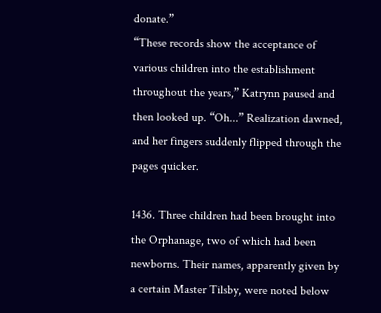donate.”
“These records show the acceptance of various children into the establishment throughout the years,” Katrynn paused and then looked up. “Oh...” Realization dawned, and her fingers suddenly flipped through the pages quicker.

1436. Three children had been brought into the Orphanage, two of which had been newborns. Their names, apparently given by a certain Master Tilsby, were noted below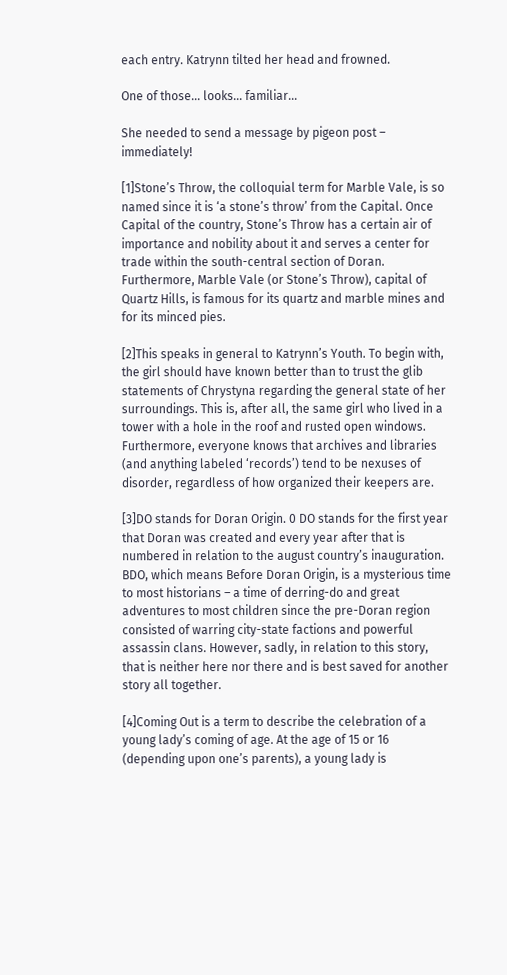each entry. Katrynn tilted her head and frowned.

One of those... looks... familiar...

She needed to send a message by pigeon post – immediately!

[1]Stone’s Throw, the colloquial term for Marble Vale, is so named since it is ‘a stone’s throw’ from the Capital. Once Capital of the country, Stone’s Throw has a certain air of importance and nobility about it and serves a center for trade within the south-central section of Doran. Furthermore, Marble Vale (or Stone’s Throw), capital of Quartz Hills, is famous for its quartz and marble mines and for its minced pies.

[2]This speaks in general to Katrynn’s Youth. To begin with, the girl should have known better than to trust the glib statements of Chrystyna regarding the general state of her surroundings. This is, after all, the same girl who lived in a tower with a hole in the roof and rusted open windows. Furthermore, everyone knows that archives and libraries (and anything labeled ‘records’) tend to be nexuses of disorder, regardless of how organized their keepers are.

[3]DO stands for Doran Origin. 0 DO stands for the first year that Doran was created and every year after that is numbered in relation to the august country’s inauguration. BDO, which means Before Doran Origin, is a mysterious time to most historians – a time of derring-do and great adventures to most children since the pre-Doran region consisted of warring city-state factions and powerful assassin clans. However, sadly, in relation to this story, that is neither here nor there and is best saved for another story all together.

[4]Coming Out is a term to describe the celebration of a young lady’s coming of age. At the age of 15 or 16 (depending upon one’s parents), a young lady is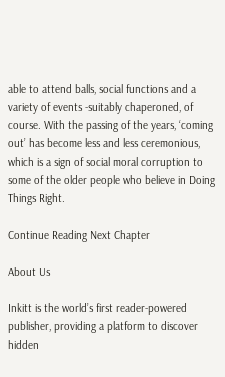able to attend balls, social functions and a variety of events -suitably chaperoned, of course. With the passing of the years, ‘coming out’ has become less and less ceremonious, which is a sign of social moral corruption to some of the older people who believe in Doing Things Right.

Continue Reading Next Chapter

About Us

Inkitt is the world’s first reader-powered publisher, providing a platform to discover hidden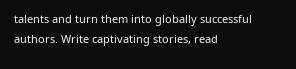talents and turn them into globally successful authors. Write captivating stories, read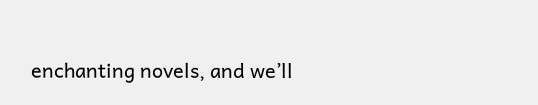enchanting novels, and we’ll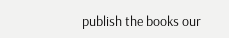publish the books our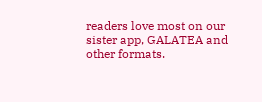readers love most on our sister app, GALATEA and other formats.